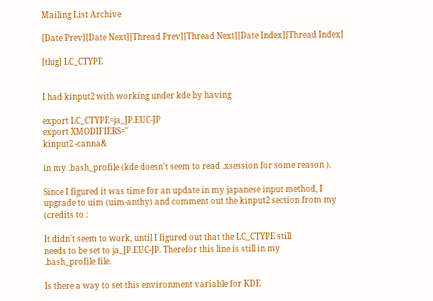Mailing List Archive

[Date Prev][Date Next][Thread Prev][Thread Next][Date Index][Thread Index]

[tlug] LC_CTYPE


I had kinput2 with working under kde by having

export LC_CTYPE=ja_JP.EUC-JP
export XMODIFIERS=''
kinput2 -canna&

in my .bash_profile (kde doesn't seem to read .xsession for some reason ).

Since I figured it was time for an update in my japanese input method, I
upgrade to uim (uim-anthy) and comment out the kinput2 section from my
(credits to :

It didn't seem to work, until I figured out that the LC_CTYPE still
needs to be set to ja_JP.EUC-JP. Therefor this line is still in my
.bash_profile file.

Is there a way to set this environment variable for KDE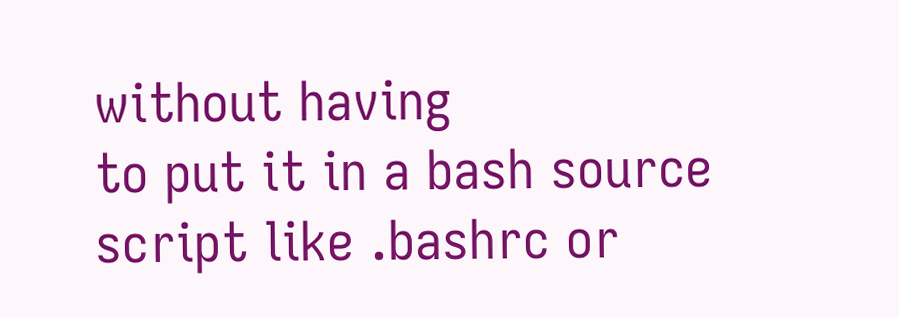without having
to put it in a bash source script like .bashrc or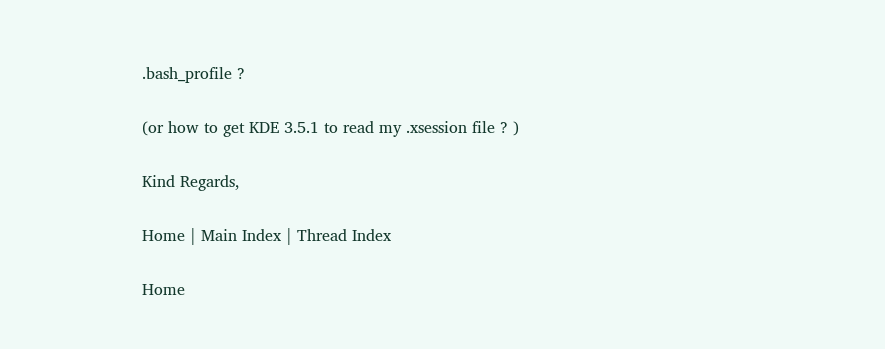.bash_profile ?

(or how to get KDE 3.5.1 to read my .xsession file ? )

Kind Regards,

Home | Main Index | Thread Index

Home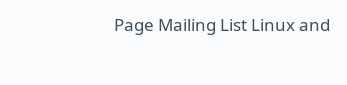Page Mailing List Linux and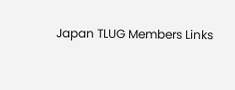Japan TLUG Members Links